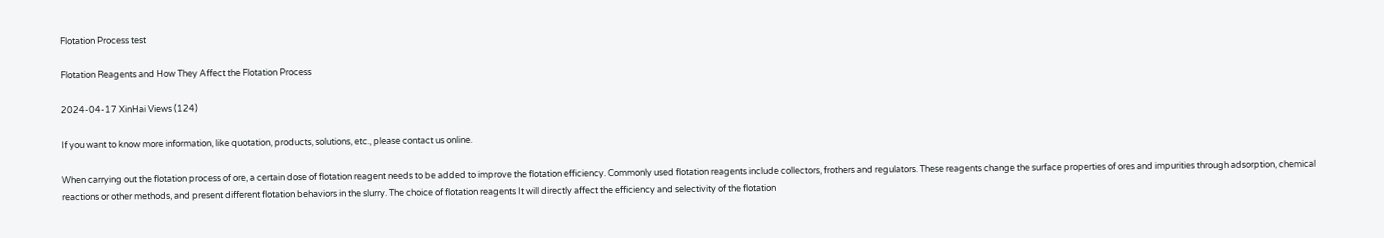Flotation Process test

Flotation Reagents and How They Affect the Flotation Process

2024-04-17 XinHai Views (124)

If you want to know more information, like quotation, products, solutions, etc., please contact us online.

When carrying out the flotation process of ore, a certain dose of flotation reagent needs to be added to improve the flotation efficiency. Commonly used flotation reagents include collectors, frothers and regulators. These reagents change the surface properties of ores and impurities through adsorption, chemical reactions or other methods, and present different flotation behaviors in the slurry. The choice of flotation reagents It will directly affect the efficiency and selectivity of the flotation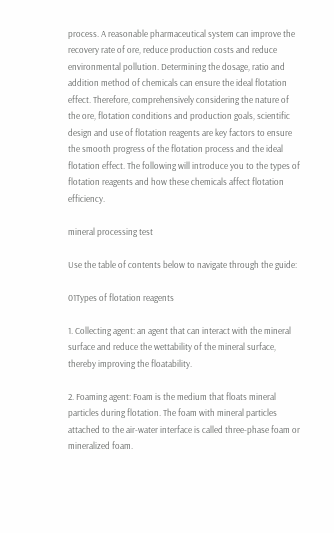process. A reasonable pharmaceutical system can improve the recovery rate of ore, reduce production costs and reduce environmental pollution. Determining the dosage, ratio and addition method of chemicals can ensure the ideal flotation effect. Therefore, comprehensively considering the nature of the ore, flotation conditions and production goals, scientific design and use of flotation reagents are key factors to ensure the smooth progress of the flotation process and the ideal flotation effect. The following will introduce you to the types of flotation reagents and how these chemicals affect flotation efficiency.

mineral processing test

Use the table of contents below to navigate through the guide:

01Types of flotation reagents

1. Collecting agent: an agent that can interact with the mineral surface and reduce the wettability of the mineral surface, thereby improving the floatability.

2. Foaming agent: Foam is the medium that floats mineral particles during flotation. The foam with mineral particles attached to the air-water interface is called three-phase foam or mineralized foam.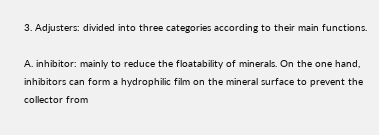3. Adjusters: divided into three categories according to their main functions.

A. inhibitor: mainly to reduce the floatability of minerals. On the one hand, inhibitors can form a hydrophilic film on the mineral surface to prevent the collector from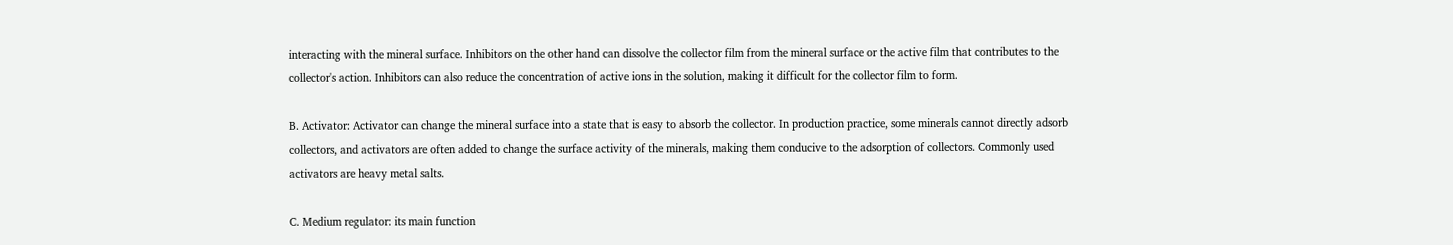interacting with the mineral surface. Inhibitors on the other hand can dissolve the collector film from the mineral surface or the active film that contributes to the collector's action. Inhibitors can also reduce the concentration of active ions in the solution, making it difficult for the collector film to form.

B. Activator: Activator can change the mineral surface into a state that is easy to absorb the collector. In production practice, some minerals cannot directly adsorb collectors, and activators are often added to change the surface activity of the minerals, making them conducive to the adsorption of collectors. Commonly used activators are heavy metal salts.

C. Medium regulator: its main function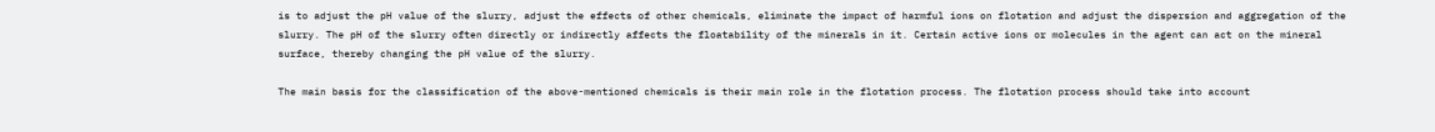is to adjust the pH value of the slurry, adjust the effects of other chemicals, eliminate the impact of harmful ions on flotation and adjust the dispersion and aggregation of the slurry. The pH of the slurry often directly or indirectly affects the floatability of the minerals in it. Certain active ions or molecules in the agent can act on the mineral surface, thereby changing the pH value of the slurry.

The main basis for the classification of the above-mentioned chemicals is their main role in the flotation process. The flotation process should take into account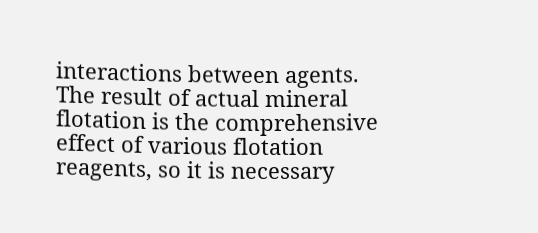interactions between agents. The result of actual mineral flotation is the comprehensive effect of various flotation reagents, so it is necessary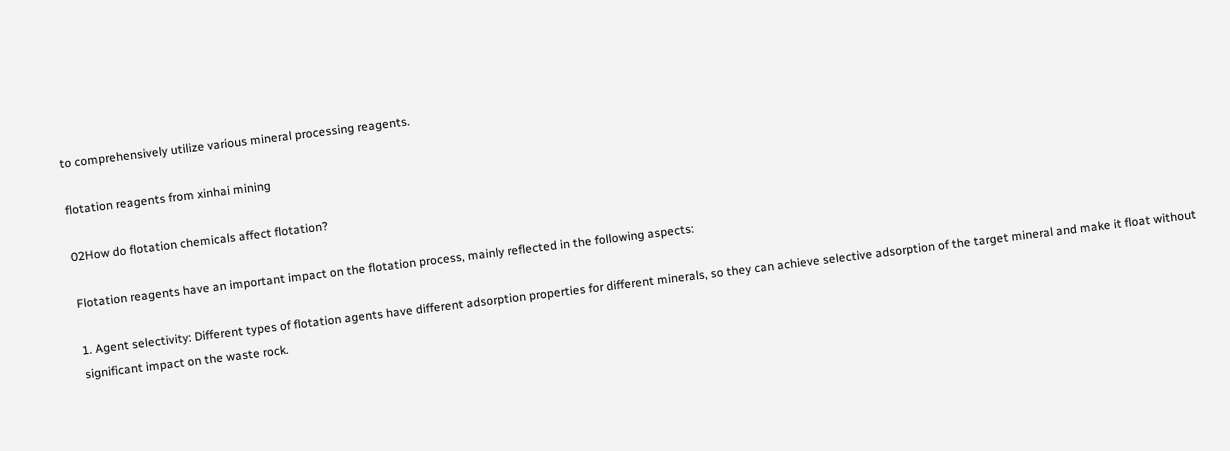to comprehensively utilize various mineral processing reagents.

flotation reagents from xinhai mining

02How do flotation chemicals affect flotation?

Flotation reagents have an important impact on the flotation process, mainly reflected in the following aspects:

1. Agent selectivity: Different types of flotation agents have different adsorption properties for different minerals, so they can achieve selective adsorption of the target mineral and make it float without significant impact on the waste rock.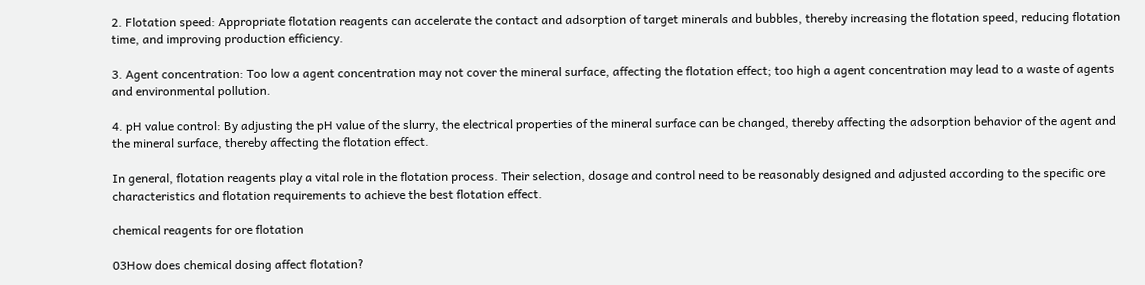2. Flotation speed: Appropriate flotation reagents can accelerate the contact and adsorption of target minerals and bubbles, thereby increasing the flotation speed, reducing flotation time, and improving production efficiency.

3. Agent concentration: Too low a agent concentration may not cover the mineral surface, affecting the flotation effect; too high a agent concentration may lead to a waste of agents and environmental pollution.

4. pH value control: By adjusting the pH value of the slurry, the electrical properties of the mineral surface can be changed, thereby affecting the adsorption behavior of the agent and the mineral surface, thereby affecting the flotation effect.

In general, flotation reagents play a vital role in the flotation process. Their selection, dosage and control need to be reasonably designed and adjusted according to the specific ore characteristics and flotation requirements to achieve the best flotation effect.

chemical reagents for ore flotation

03How does chemical dosing affect flotation?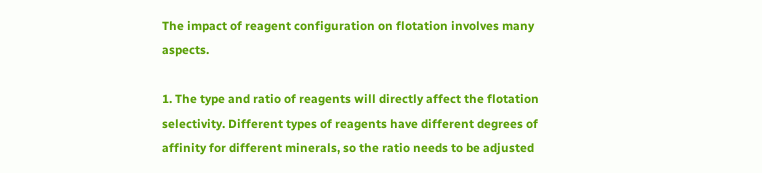The impact of reagent configuration on flotation involves many aspects.

1. The type and ratio of reagents will directly affect the flotation selectivity. Different types of reagents have different degrees of affinity for different minerals, so the ratio needs to be adjusted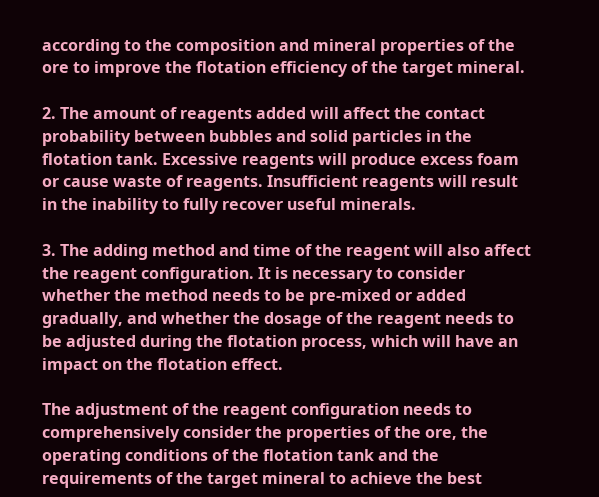according to the composition and mineral properties of the ore to improve the flotation efficiency of the target mineral.

2. The amount of reagents added will affect the contact probability between bubbles and solid particles in the flotation tank. Excessive reagents will produce excess foam or cause waste of reagents. Insufficient reagents will result in the inability to fully recover useful minerals.

3. The adding method and time of the reagent will also affect the reagent configuration. It is necessary to consider whether the method needs to be pre-mixed or added gradually, and whether the dosage of the reagent needs to be adjusted during the flotation process, which will have an impact on the flotation effect.

The adjustment of the reagent configuration needs to comprehensively consider the properties of the ore, the operating conditions of the flotation tank and the requirements of the target mineral to achieve the best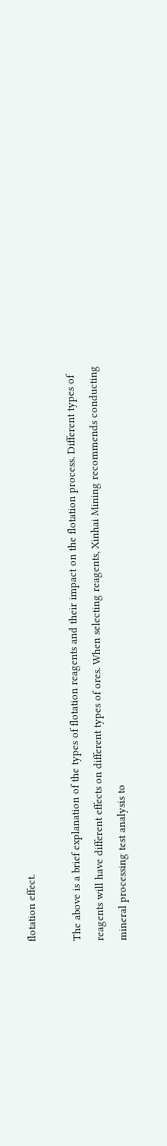flotation effect.

The above is a brief explanation of the types of flotation reagents and their impact on the flotation process. Different types of reagents will have different effects on different types of ores. When selecting reagents, Xinhai Mining recommends conducting mineral processing test analysis to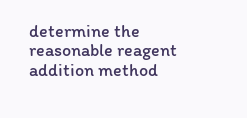determine the reasonable reagent addition method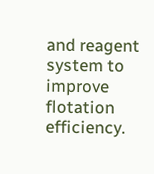and reagent system to improve flotation efficiency.